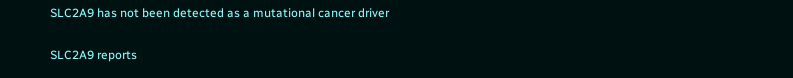SLC2A9 has not been detected as a mutational cancer driver

SLC2A9 reports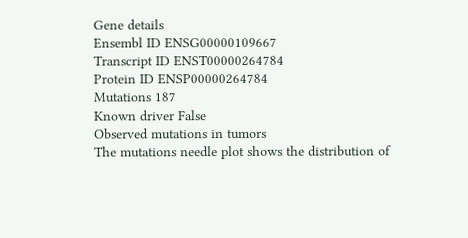Gene details
Ensembl ID ENSG00000109667
Transcript ID ENST00000264784
Protein ID ENSP00000264784
Mutations 187
Known driver False
Observed mutations in tumors
The mutations needle plot shows the distribution of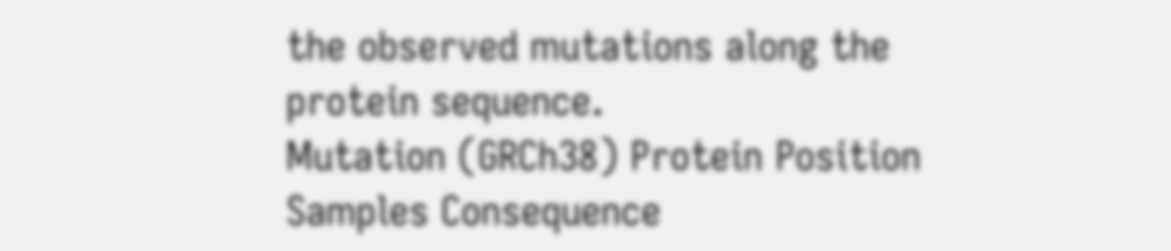the observed mutations along the protein sequence.
Mutation (GRCh38) Protein Position Samples Consequence